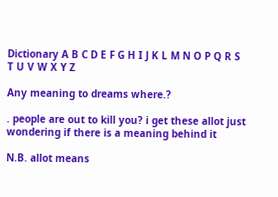Dictionary A B C D E F G H I J K L M N O P Q R S T U V W X Y Z

Any meaning to dreams where.?

. people are out to kill you? i get these allot just wondering if there is a meaning behind it

N.B. allot means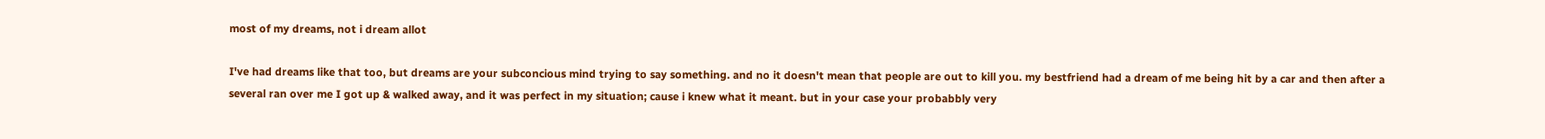most of my dreams, not i dream allot

I've had dreams like that too, but dreams are your subconcious mind trying to say something. and no it doesn't mean that people are out to kill you. my bestfriend had a dream of me being hit by a car and then after a several ran over me I got up & walked away, and it was perfect in my situation; cause i knew what it meant. but in your case your probabbly very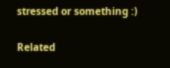stressed or something :)

Related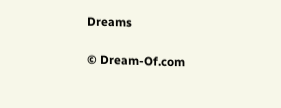Dreams

© Dream-Of.com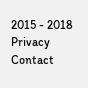2015 - 2018 Privacy Contact